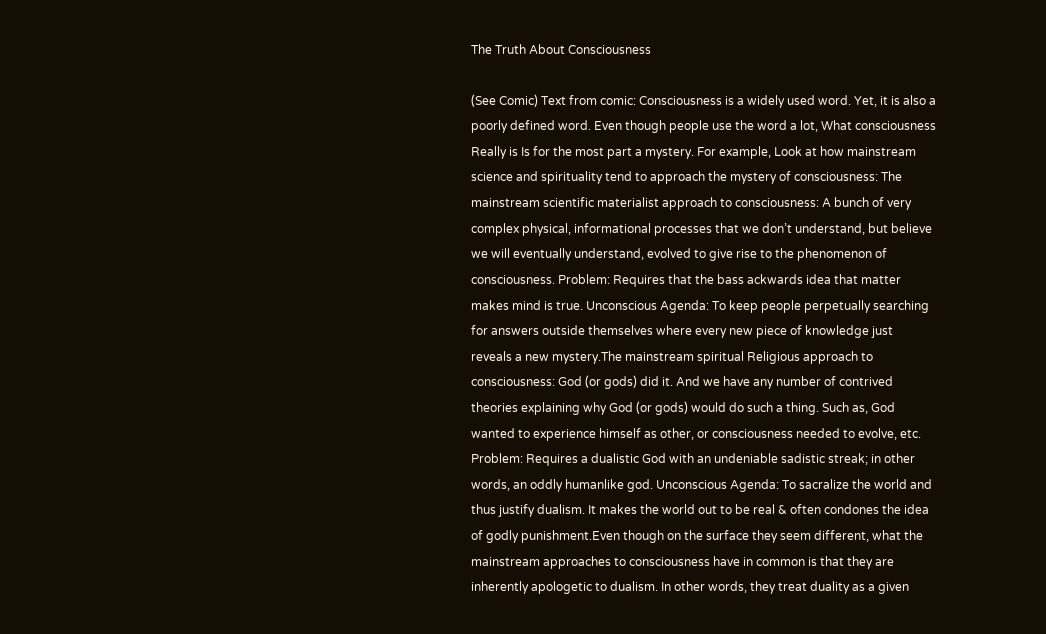The Truth About Consciousness

(See Comic) Text from comic: Consciousness is a widely used word. Yet, it is also a poorly defined word. Even though people use the word a lot, What consciousness Really is Is for the most part a mystery. For example, Look at how mainstream science and spirituality tend to approach the mystery of consciousness: The mainstream scientific materialist approach to consciousness: A bunch of very complex physical, informational processes that we don’t understand, but believe we will eventually understand, evolved to give rise to the phenomenon of consciousness. Problem: Requires that the bass ackwards idea that matter makes mind is true. Unconscious Agenda: To keep people perpetually searching for answers outside themselves where every new piece of knowledge just reveals a new mystery.The mainstream spiritual Religious approach to consciousness: God (or gods) did it. And we have any number of contrived theories explaining why God (or gods) would do such a thing. Such as, God wanted to experience himself as other, or consciousness needed to evolve, etc. Problem: Requires a dualistic God with an undeniable sadistic streak; in other words, an oddly humanlike god. Unconscious Agenda: To sacralize the world and thus justify dualism. It makes the world out to be real & often condones the idea of godly punishment.Even though on the surface they seem different, what the mainstream approaches to consciousness have in common is that they are inherently apologetic to dualism. In other words, they treat duality as a given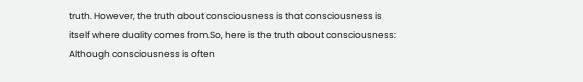truth. However, the truth about consciousness is that consciousness is itself where duality comes from.So, here is the truth about consciousness: Although consciousness is often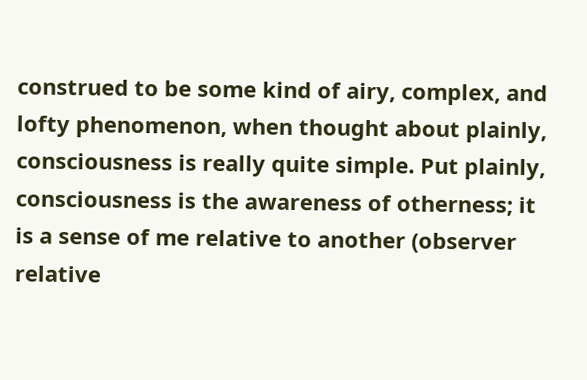construed to be some kind of airy, complex, and lofty phenomenon, when thought about plainly, consciousness is really quite simple. Put plainly, consciousness is the awareness of otherness; it is a sense of me relative to another (observer relative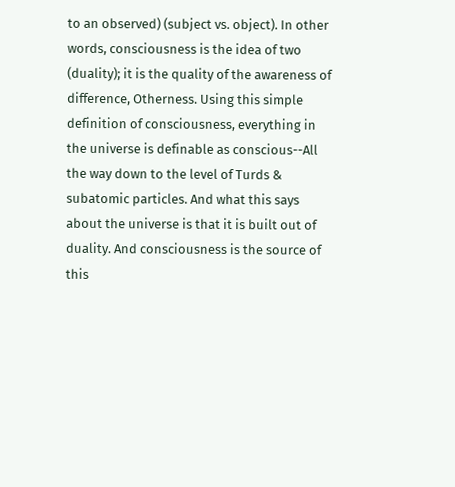to an observed) (subject vs. object). In other words, consciousness is the idea of two (duality); it is the quality of the awareness of difference, Otherness. Using this simple definition of consciousness, everything in the universe is definable as conscious--All the way down to the level of Turds & subatomic particles. And what this says about the universe is that it is built out of duality. And consciousness is the source of this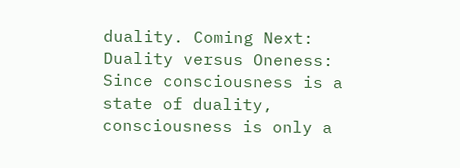duality. Coming Next: Duality versus Oneness: Since consciousness is a state of duality, consciousness is only a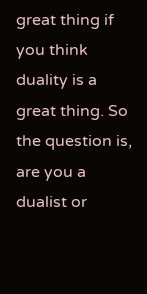great thing if you think duality is a great thing. So the question is, are you a dualist or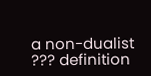a non-dualist ??? definition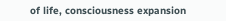of life, consciousness expansion